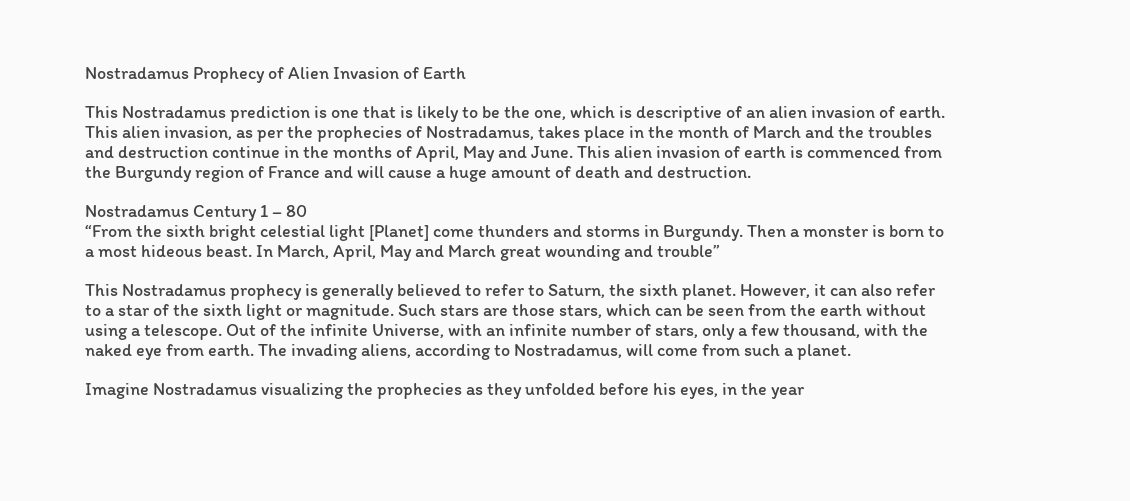Nostradamus Prophecy of Alien Invasion of Earth

This Nostradamus prediction is one that is likely to be the one, which is descriptive of an alien invasion of earth. This alien invasion, as per the prophecies of Nostradamus, takes place in the month of March and the troubles and destruction continue in the months of April, May and June. This alien invasion of earth is commenced from the Burgundy region of France and will cause a huge amount of death and destruction.

Nostradamus Century 1 – 80
“From the sixth bright celestial light [Planet] come thunders and storms in Burgundy. Then a monster is born to a most hideous beast. In March, April, May and March great wounding and trouble”

This Nostradamus prophecy is generally believed to refer to Saturn, the sixth planet. However, it can also refer to a star of the sixth light or magnitude. Such stars are those stars, which can be seen from the earth without using a telescope. Out of the infinite Universe, with an infinite number of stars, only a few thousand, with the naked eye from earth. The invading aliens, according to Nostradamus, will come from such a planet.

Imagine Nostradamus visualizing the prophecies as they unfolded before his eyes, in the year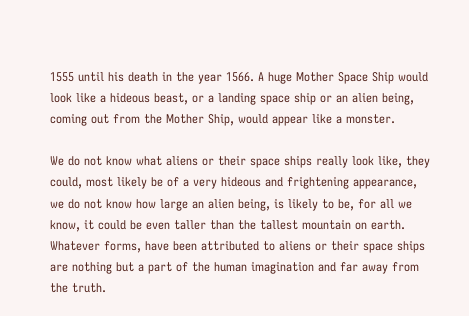1555 until his death in the year 1566. A huge Mother Space Ship would look like a hideous beast, or a landing space ship or an alien being, coming out from the Mother Ship, would appear like a monster.

We do not know what aliens or their space ships really look like, they could, most likely be of a very hideous and frightening appearance, we do not know how large an alien being, is likely to be, for all we know, it could be even taller than the tallest mountain on earth. Whatever forms, have been attributed to aliens or their space ships are nothing but a part of the human imagination and far away from the truth.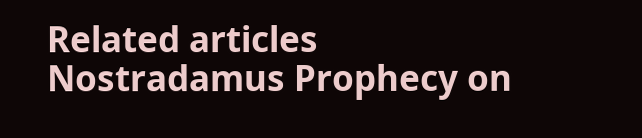Related articles
Nostradamus Prophecy on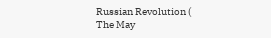Russian Revolution (
The May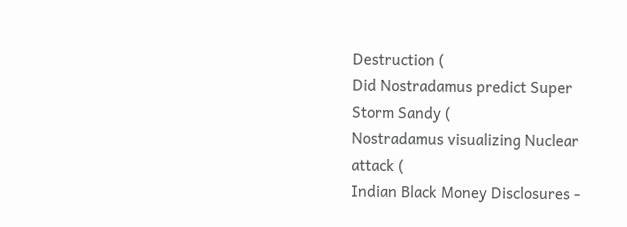Destruction (
Did Nostradamus predict Super Storm Sandy (
Nostradamus visualizing Nuclear attack (
Indian Black Money Disclosures -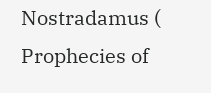Nostradamus (
Prophecies of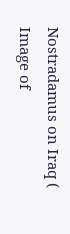Nostradamus on Iraq (
Image of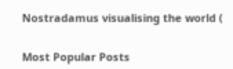Nostradamus visualising the world (


Most Popular Posts